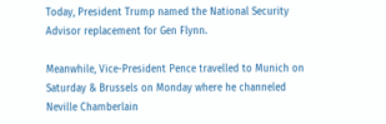Today, President Trump named the National Security Advisor replacement for Gen Flynn.

Meanwhile, Vice-President Pence travelled to Munich on Saturday & Brussels on Monday where he channeled Neville Chamberlain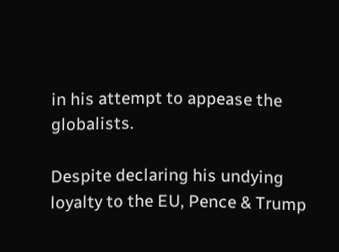in his attempt to appease the globalists.

Despite declaring his undying loyalty to the EU, Pence & Trump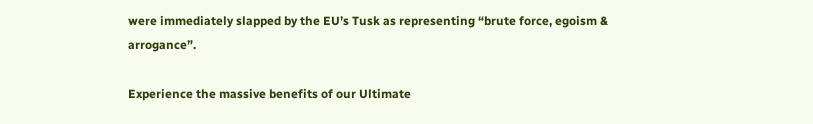were immediately slapped by the EU’s Tusk as representing “brute force, egoism & arrogance”.

Experience the massive benefits of our Ultimate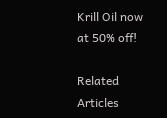Krill Oil now at 50% off!

Related Articles